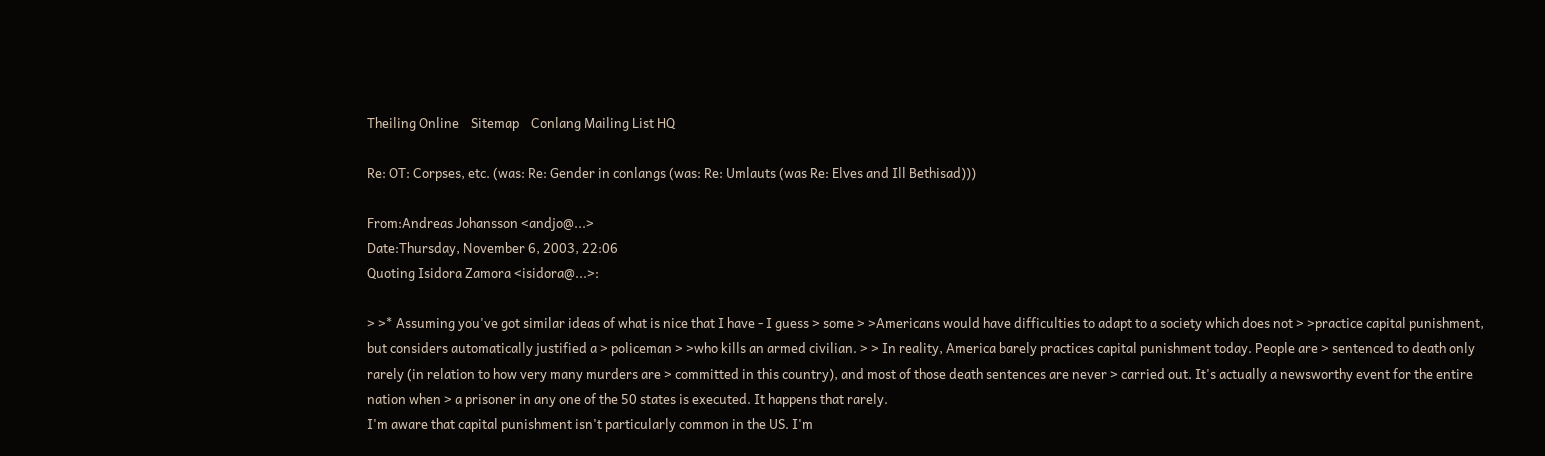Theiling Online    Sitemap    Conlang Mailing List HQ

Re: OT: Corpses, etc. (was: Re: Gender in conlangs (was: Re: Umlauts (was Re: Elves and Ill Bethisad)))

From:Andreas Johansson <andjo@...>
Date:Thursday, November 6, 2003, 22:06
Quoting Isidora Zamora <isidora@...>:

> >* Assuming you've got similar ideas of what is nice that I have - I guess > some > >Americans would have difficulties to adapt to a society which does not > >practice capital punishment, but considers automatically justified a > policeman > >who kills an armed civilian. > > In reality, America barely practices capital punishment today. People are > sentenced to death only rarely (in relation to how very many murders are > committed in this country), and most of those death sentences are never > carried out. It's actually a newsworthy event for the entire nation when > a prisoner in any one of the 50 states is executed. It happens that rarely.
I'm aware that capital punishment isn't particularly common in the US. I'm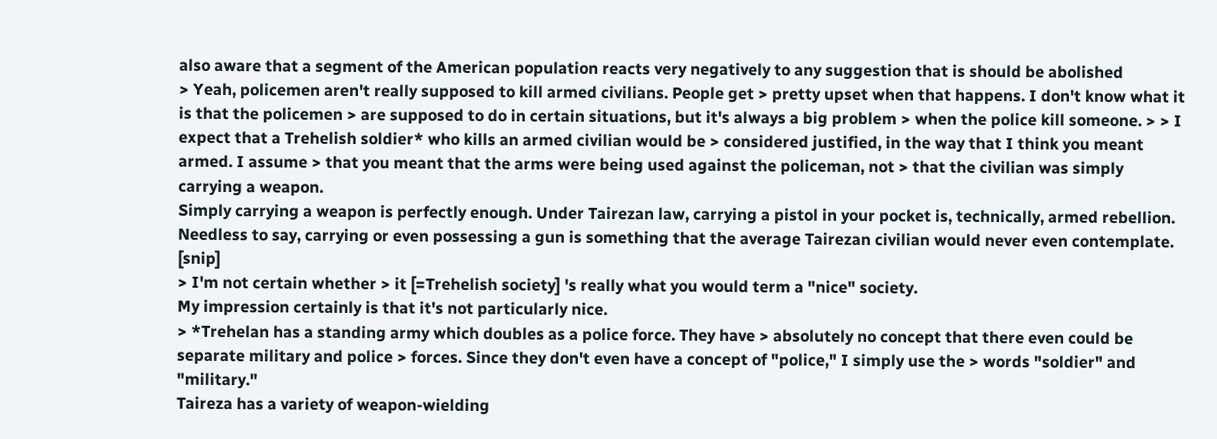also aware that a segment of the American population reacts very negatively to any suggestion that is should be abolished
> Yeah, policemen aren't really supposed to kill armed civilians. People get > pretty upset when that happens. I don't know what it is that the policemen > are supposed to do in certain situations, but it's always a big problem > when the police kill someone. > > I expect that a Trehelish soldier* who kills an armed civilian would be > considered justified, in the way that I think you meant armed. I assume > that you meant that the arms were being used against the policeman, not > that the civilian was simply carrying a weapon.
Simply carrying a weapon is perfectly enough. Under Tairezan law, carrying a pistol in your pocket is, technically, armed rebellion. Needless to say, carrying or even possessing a gun is something that the average Tairezan civilian would never even contemplate. [snip]
> I'm not certain whether > it [=Trehelish society] 's really what you would term a "nice" society.
My impression certainly is that it's not particularly nice.
> *Trehelan has a standing army which doubles as a police force. They have > absolutely no concept that there even could be separate military and police > forces. Since they don't even have a concept of "police," I simply use the > words "soldier" and "military."
Taireza has a variety of weapon-wielding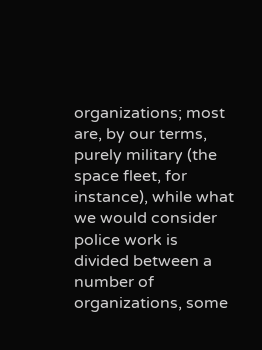organizations; most are, by our terms, purely military (the space fleet, for instance), while what we would consider police work is divided between a number of organizations, some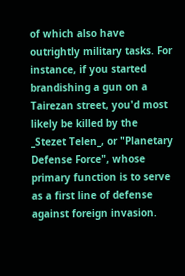of which also have outrightly military tasks. For instance, if you started brandishing a gun on a Tairezan street, you'd most likely be killed by the _Stezet Telen_, or "Planetary Defense Force", whose primary function is to serve as a first line of defense against foreign invasion.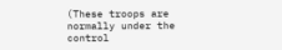(These troops are normally under the control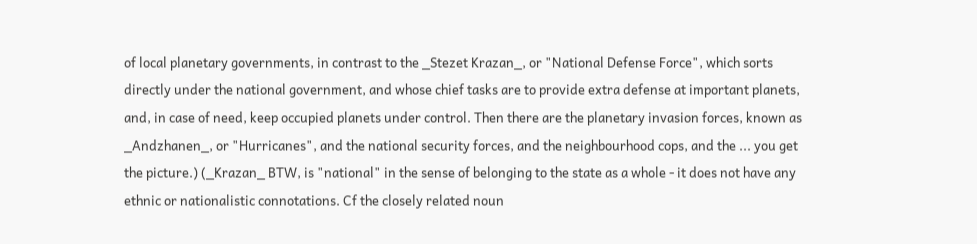of local planetary governments, in contrast to the _Stezet Krazan_, or "National Defense Force", which sorts directly under the national government, and whose chief tasks are to provide extra defense at important planets, and, in case of need, keep occupied planets under control. Then there are the planetary invasion forces, known as _Andzhanen_, or "Hurricanes", and the national security forces, and the neighbourhood cops, and the ... you get the picture.) (_Krazan_ BTW, is "national" in the sense of belonging to the state as a whole - it does not have any ethnic or nationalistic connotations. Cf the closely related noun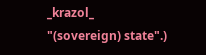_krazol_ "(sovereign) state".)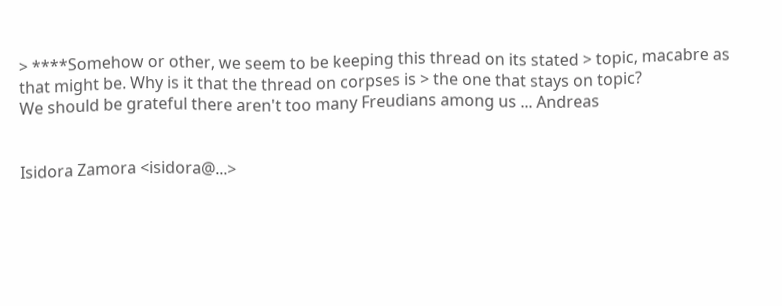> ****Somehow or other, we seem to be keeping this thread on its stated > topic, macabre as that might be. Why is it that the thread on corpses is > the one that stays on topic?
We should be grateful there aren't too many Freudians among us ... Andreas


Isidora Zamora <isidora@...>